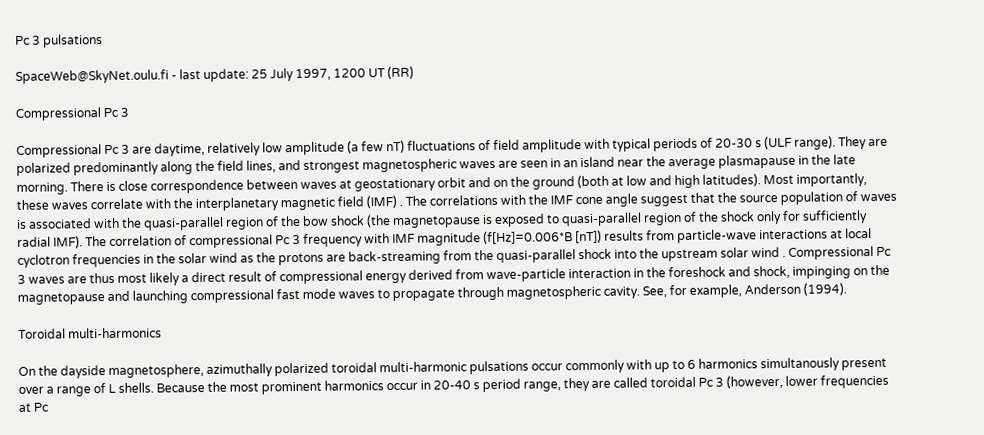Pc 3 pulsations

SpaceWeb@SkyNet.oulu.fi - last update: 25 July 1997, 1200 UT (RR)

Compressional Pc 3

Compressional Pc 3 are daytime, relatively low amplitude (a few nT) fluctuations of field amplitude with typical periods of 20-30 s (ULF range). They are polarized predominantly along the field lines, and strongest magnetospheric waves are seen in an island near the average plasmapause in the late morning. There is close correspondence between waves at geostationary orbit and on the ground (both at low and high latitudes). Most importantly, these waves correlate with the interplanetary magnetic field (IMF) . The correlations with the IMF cone angle suggest that the source population of waves is associated with the quasi-parallel region of the bow shock (the magnetopause is exposed to quasi-parallel region of the shock only for sufficiently radial IMF). The correlation of compressional Pc 3 frequency with IMF magnitude (f[Hz]=0.006*B [nT]) results from particle-wave interactions at local cyclotron frequencies in the solar wind as the protons are back-streaming from the quasi-parallel shock into the upstream solar wind . Compressional Pc 3 waves are thus most likely a direct result of compressional energy derived from wave-particle interaction in the foreshock and shock, impinging on the magnetopause and launching compressional fast mode waves to propagate through magnetospheric cavity. See, for example, Anderson (1994).

Toroidal multi-harmonics

On the dayside magnetosphere, azimuthally polarized toroidal multi-harmonic pulsations occur commonly with up to 6 harmonics simultanously present over a range of L shells. Because the most prominent harmonics occur in 20-40 s period range, they are called toroidal Pc 3 (however, lower frequencies at Pc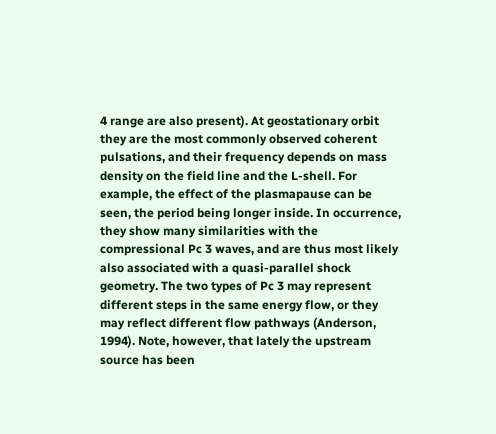4 range are also present). At geostationary orbit they are the most commonly observed coherent pulsations, and their frequency depends on mass density on the field line and the L-shell. For example, the effect of the plasmapause can be seen, the period being longer inside. In occurrence, they show many similarities with the compressional Pc 3 waves, and are thus most likely also associated with a quasi-parallel shock geometry. The two types of Pc 3 may represent different steps in the same energy flow, or they may reflect different flow pathways (Anderson, 1994). Note, however, that lately the upstream source has been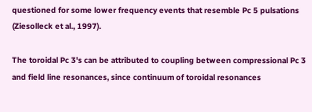questioned for some lower frequency events that resemble Pc 5 pulsations (Ziesolleck et al., 1997).

The toroidal Pc 3's can be attributed to coupling between compressional Pc 3 and field line resonances, since continuum of toroidal resonances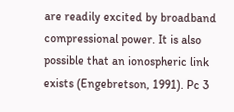are readily excited by broadband compressional power. It is also possible that an ionospheric link exists (Engebretson, 1991). Pc 3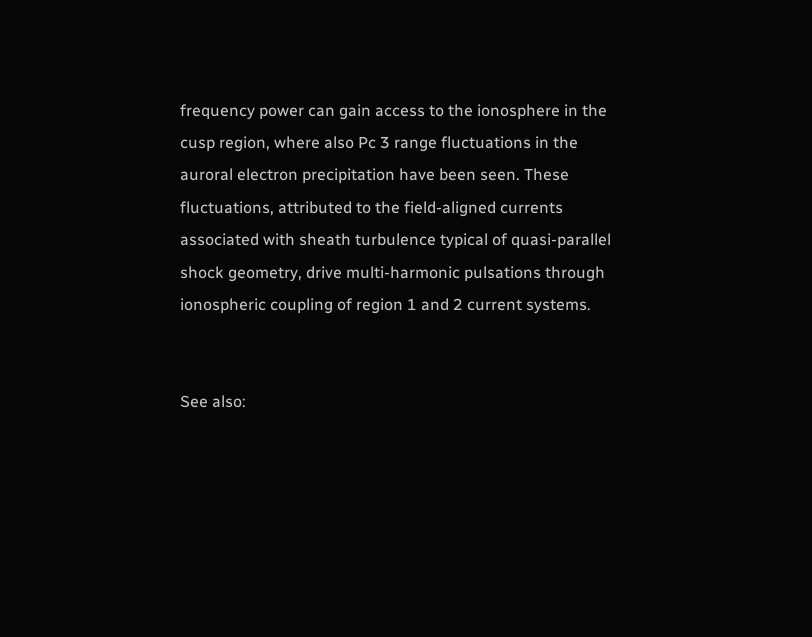frequency power can gain access to the ionosphere in the cusp region, where also Pc 3 range fluctuations in the auroral electron precipitation have been seen. These fluctuations, attributed to the field-aligned currents associated with sheath turbulence typical of quasi-parallel shock geometry, drive multi-harmonic pulsations through ionospheric coupling of region 1 and 2 current systems.


See also: